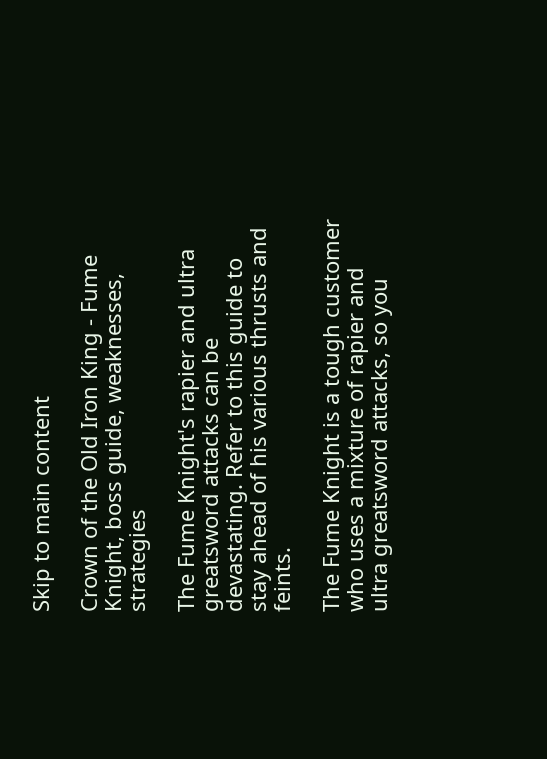Skip to main content

Crown of the Old Iron King - Fume Knight, boss guide, weaknesses, strategies

The Fume Knight's rapier and ultra greatsword attacks can be devastating. Refer to this guide to stay ahead of his various thrusts and feints.

The Fume Knight is a tough customer who uses a mixture of rapier and ultra greatsword attacks, so you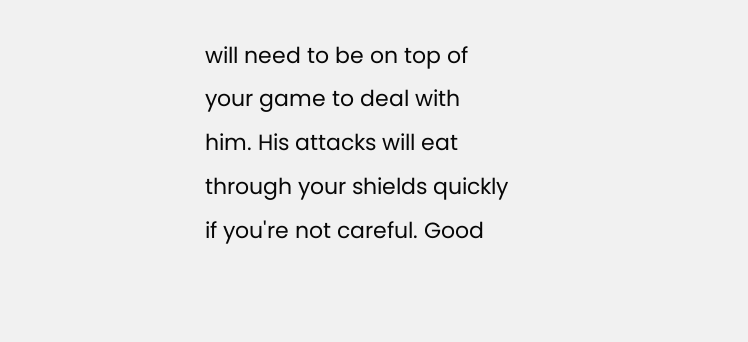will need to be on top of your game to deal with him. His attacks will eat through your shields quickly if you're not careful. Good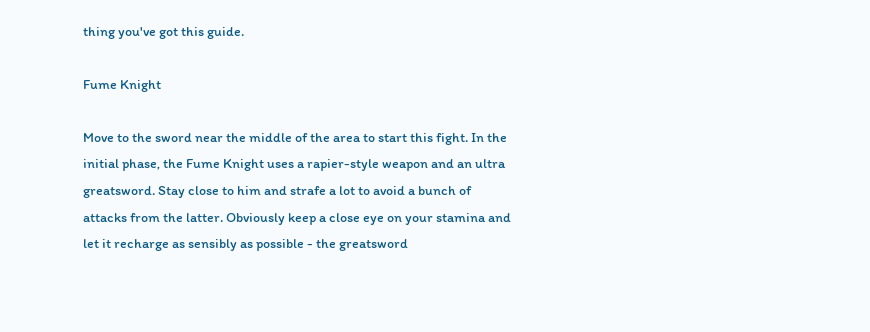thing you've got this guide.

Fume Knight

Move to the sword near the middle of the area to start this fight. In the initial phase, the Fume Knight uses a rapier-style weapon and an ultra greatsword. Stay close to him and strafe a lot to avoid a bunch of attacks from the latter. Obviously keep a close eye on your stamina and let it recharge as sensibly as possible - the greatsword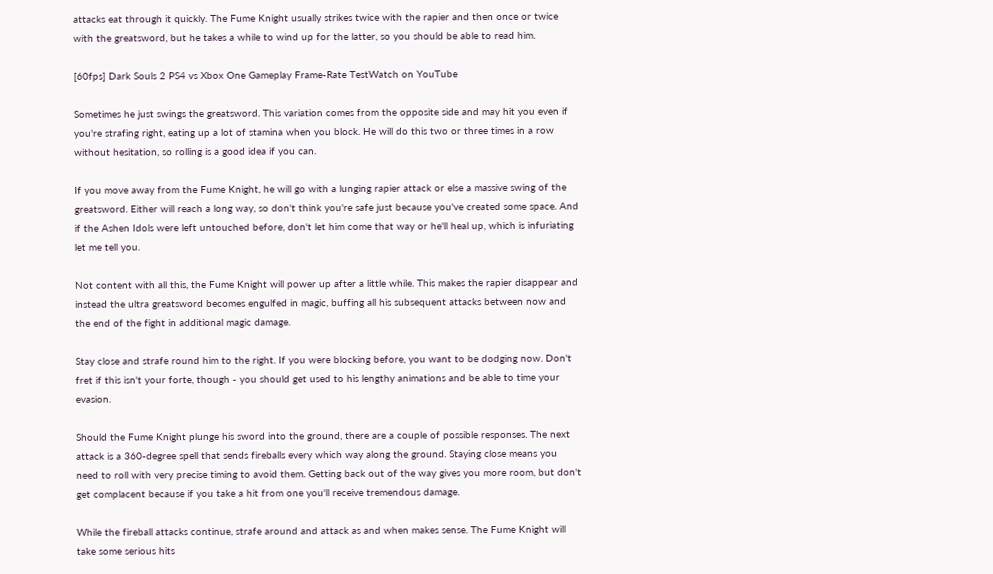attacks eat through it quickly. The Fume Knight usually strikes twice with the rapier and then once or twice with the greatsword, but he takes a while to wind up for the latter, so you should be able to read him.

[60fps] Dark Souls 2 PS4 vs Xbox One Gameplay Frame-Rate TestWatch on YouTube

Sometimes he just swings the greatsword. This variation comes from the opposite side and may hit you even if you're strafing right, eating up a lot of stamina when you block. He will do this two or three times in a row without hesitation, so rolling is a good idea if you can.

If you move away from the Fume Knight, he will go with a lunging rapier attack or else a massive swing of the greatsword. Either will reach a long way, so don't think you're safe just because you've created some space. And if the Ashen Idols were left untouched before, don't let him come that way or he'll heal up, which is infuriating let me tell you.

Not content with all this, the Fume Knight will power up after a little while. This makes the rapier disappear and instead the ultra greatsword becomes engulfed in magic, buffing all his subsequent attacks between now and the end of the fight in additional magic damage.

Stay close and strafe round him to the right. If you were blocking before, you want to be dodging now. Don't fret if this isn't your forte, though - you should get used to his lengthy animations and be able to time your evasion.

Should the Fume Knight plunge his sword into the ground, there are a couple of possible responses. The next attack is a 360-degree spell that sends fireballs every which way along the ground. Staying close means you need to roll with very precise timing to avoid them. Getting back out of the way gives you more room, but don't get complacent because if you take a hit from one you'll receive tremendous damage.

While the fireball attacks continue, strafe around and attack as and when makes sense. The Fume Knight will take some serious hits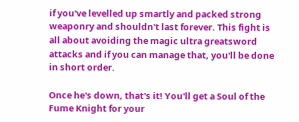if you've levelled up smartly and packed strong weaponry and shouldn't last forever. This fight is all about avoiding the magic ultra greatsword attacks and if you can manage that, you'll be done in short order.

Once he's down, that's it! You'll get a Soul of the Fume Knight for your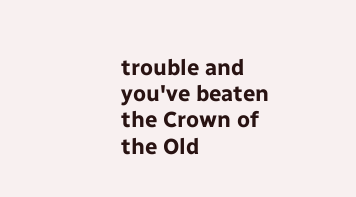trouble and you've beaten the Crown of the Old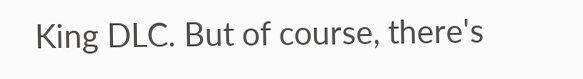King DLC. But of course, there's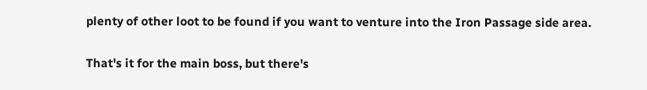plenty of other loot to be found if you want to venture into the Iron Passage side area.

That's it for the main boss, but there's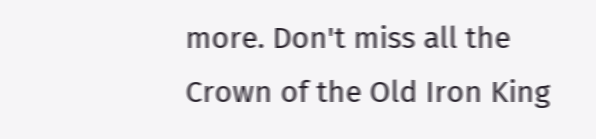more. Don't miss all the Crown of the Old Iron King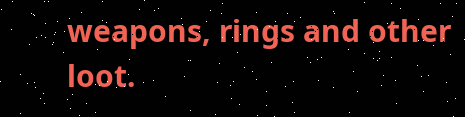weapons, rings and other loot.